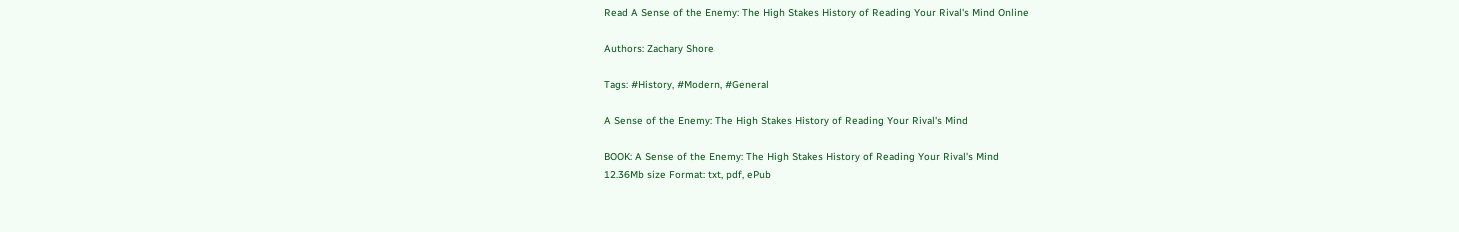Read A Sense of the Enemy: The High Stakes History of Reading Your Rival's Mind Online

Authors: Zachary Shore

Tags: #History, #Modern, #General

A Sense of the Enemy: The High Stakes History of Reading Your Rival's Mind

BOOK: A Sense of the Enemy: The High Stakes History of Reading Your Rival's Mind
12.36Mb size Format: txt, pdf, ePub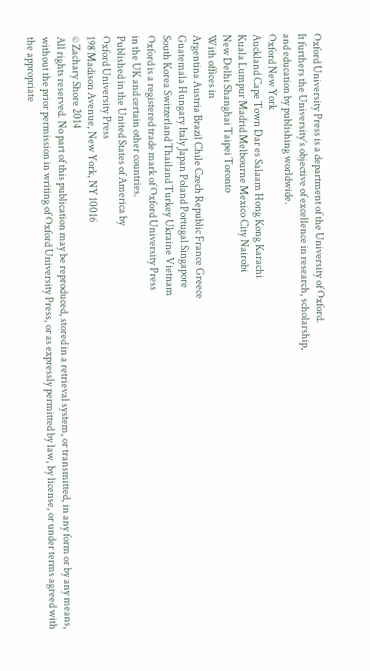Oxford University Press is a department of the University of Oxford.
It furthers the University’s objective of excellence in research, scholarship,
and education by publishing worldwide.
Oxford New York
Auckland Cape Town Dar es Salaam Hong Kong Karachi
Kuala Lumpur Madrid Melbourne Mexico City Nairobi
New Delhi Shanghai Taipei Toronto
With offices in
Argentina Austria Brazil Chile Czech Republic France Greece
Guatemala Hungary Italy Japan Poland Portugal Singapore
South Korea Switzerland Thailand Turkey Ukraine Vietnam
Oxford is a registered trade mark of Oxford University Press
in the UK and certain other countries.
Published in the United States of America by
Oxford University Press
198 Madison Avenue, New York, NY 10016
© Zachary Shore 2014
All rights reserved. No part of this publication may be reproduced, stored in a retrieval system, or transmitted, in any form or by any means, without the prior permission in writing of Oxford University Press, or as expressly permitted by law, by license, or under terms agreed with the appropriate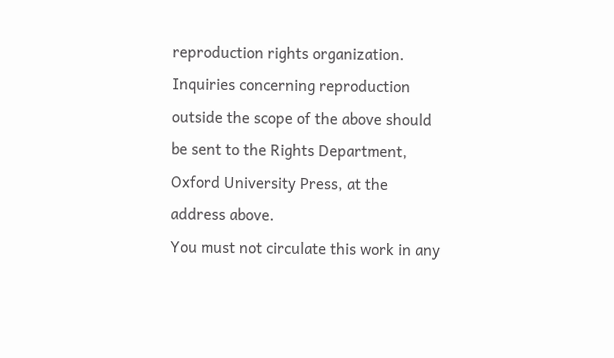reproduction rights organization. Inquiries concerning reproduction outside the scope of the above should be sent to the Rights Department, Oxford University Press, at the address above.
You must not circulate this work in any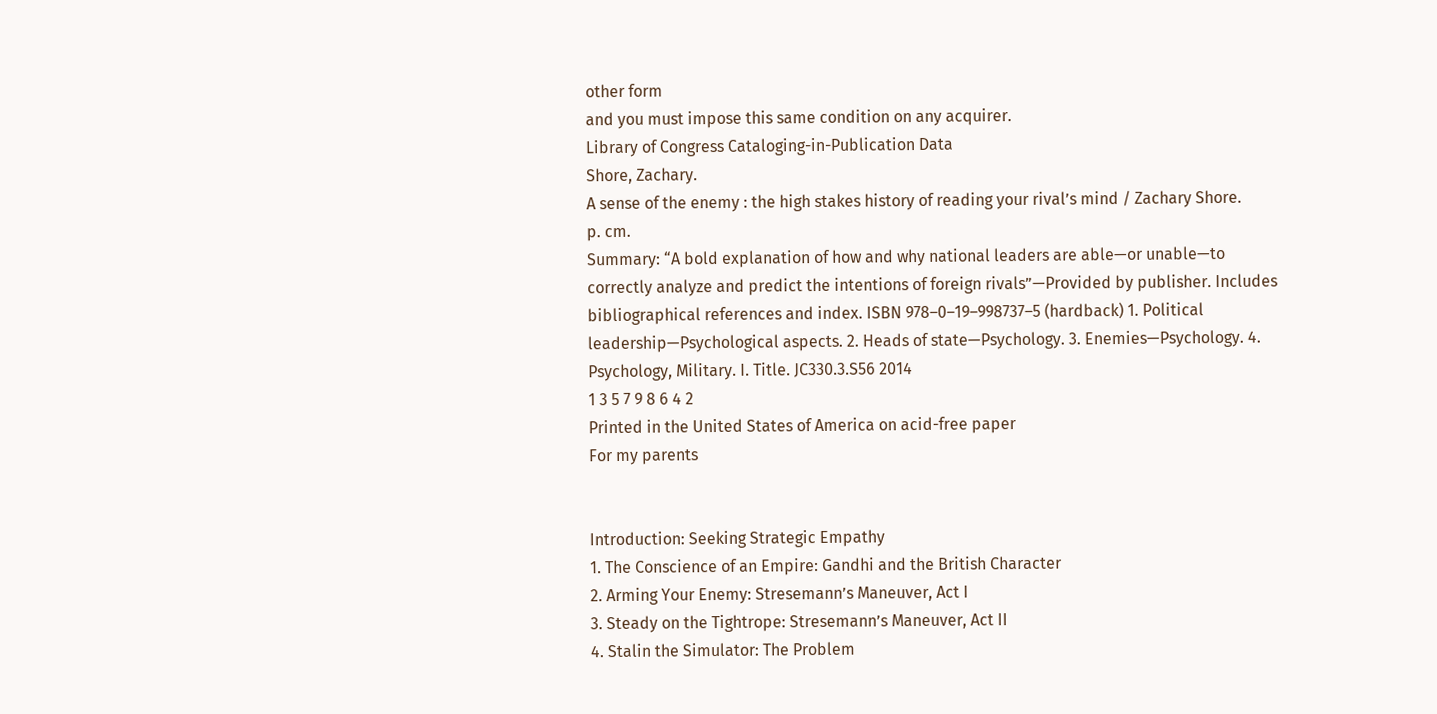other form
and you must impose this same condition on any acquirer.
Library of Congress Cataloging-in-Publication Data
Shore, Zachary.
A sense of the enemy : the high stakes history of reading your rival’s mind / Zachary Shore.
p. cm.
Summary: “A bold explanation of how and why national leaders are able—or unable—to correctly analyze and predict the intentions of foreign rivals”—Provided by publisher. Includes bibliographical references and index. ISBN 978–0–19–998737–5 (hardback) 1. Political leadership—Psychological aspects. 2. Heads of state—Psychology. 3. Enemies—Psychology. 4. Psychology, Military. I. Title. JC330.3.S56 2014
1 3 5 7 9 8 6 4 2
Printed in the United States of America on acid-free paper
For my parents


Introduction: Seeking Strategic Empathy
1. The Conscience of an Empire: Gandhi and the British Character
2. Arming Your Enemy: Stresemann’s Maneuver, Act I
3. Steady on the Tightrope: Stresemann’s Maneuver, Act II
4. Stalin the Simulator: The Problem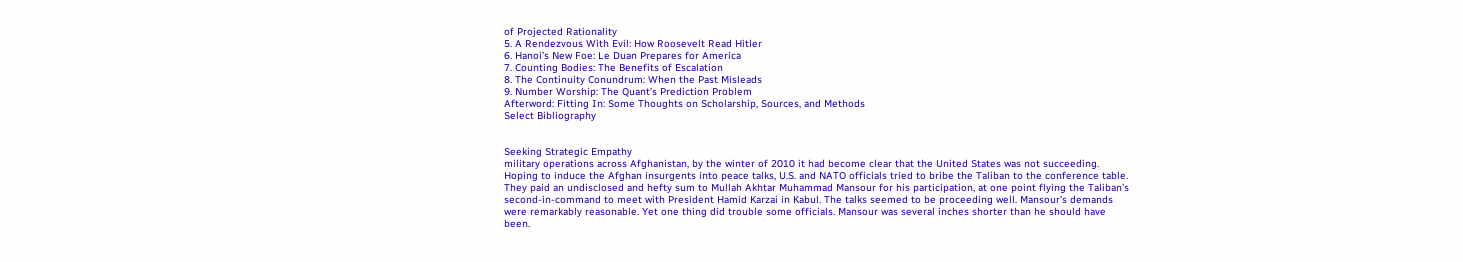of Projected Rationality
5. A Rendezvous With Evil: How Roosevelt Read Hitler
6. Hanoi’s New Foe: Le Duan Prepares for America
7. Counting Bodies: The Benefits of Escalation
8. The Continuity Conundrum: When the Past Misleads
9. Number Worship: The Quant’s Prediction Problem
Afterword: Fitting In: Some Thoughts on Scholarship, Sources, and Methods
Select Bibliography


Seeking Strategic Empathy
military operations across Afghanistan, by the winter of 2010 it had become clear that the United States was not succeeding. Hoping to induce the Afghan insurgents into peace talks, U.S. and NATO officials tried to bribe the Taliban to the conference table. They paid an undisclosed and hefty sum to Mullah Akhtar Muhammad Mansour for his participation, at one point flying the Taliban’s second-in-command to meet with President Hamid Karzai in Kabul. The talks seemed to be proceeding well. Mansour’s demands were remarkably reasonable. Yet one thing did trouble some officials. Mansour was several inches shorter than he should have been.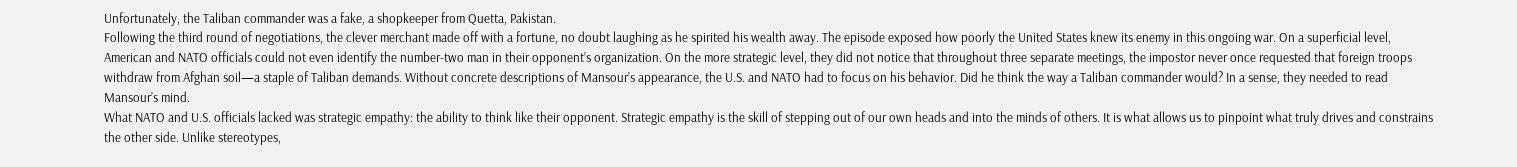Unfortunately, the Taliban commander was a fake, a shopkeeper from Quetta, Pakistan.
Following the third round of negotiations, the clever merchant made off with a fortune, no doubt laughing as he spirited his wealth away. The episode exposed how poorly the United States knew its enemy in this ongoing war. On a superficial level, American and NATO officials could not even identify the number-two man in their opponent’s organization. On the more strategic level, they did not notice that throughout three separate meetings, the impostor never once requested that foreign troops withdraw from Afghan soil—a staple of Taliban demands. Without concrete descriptions of Mansour’s appearance, the U.S. and NATO had to focus on his behavior. Did he think the way a Taliban commander would? In a sense, they needed to read Mansour’s mind.
What NATO and U.S. officials lacked was strategic empathy: the ability to think like their opponent. Strategic empathy is the skill of stepping out of our own heads and into the minds of others. It is what allows us to pinpoint what truly drives and constrains the other side. Unlike stereotypes,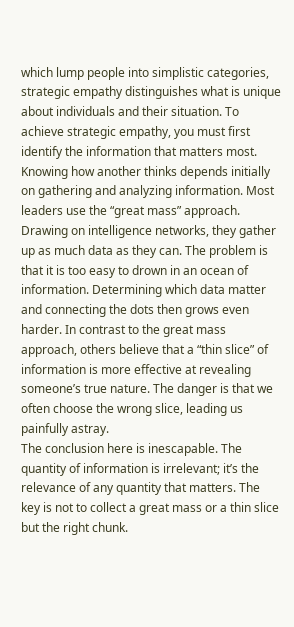which lump people into simplistic categories, strategic empathy distinguishes what is unique about individuals and their situation. To achieve strategic empathy, you must first identify the information that matters most.
Knowing how another thinks depends initially on gathering and analyzing information. Most leaders use the “great mass” approach. Drawing on intelligence networks, they gather up as much data as they can. The problem is that it is too easy to drown in an ocean of information. Determining which data matter and connecting the dots then grows even harder. In contrast to the great mass approach, others believe that a “thin slice” of information is more effective at revealing someone’s true nature. The danger is that we often choose the wrong slice, leading us painfully astray.
The conclusion here is inescapable. The quantity of information is irrelevant; it’s the relevance of any quantity that matters. The key is not to collect a great mass or a thin slice but the right chunk.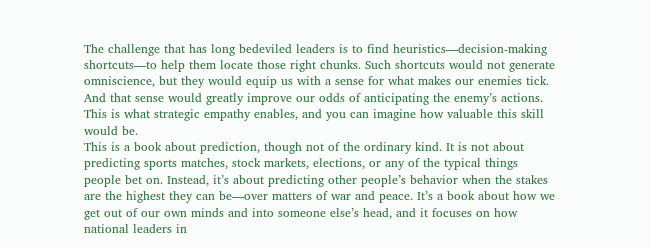The challenge that has long bedeviled leaders is to find heuristics—decision-making shortcuts—to help them locate those right chunks. Such shortcuts would not generate omniscience, but they would equip us with a sense for what makes our enemies tick. And that sense would greatly improve our odds of anticipating the enemy’s actions. This is what strategic empathy enables, and you can imagine how valuable this skill would be.
This is a book about prediction, though not of the ordinary kind. It is not about predicting sports matches, stock markets, elections, or any of the typical things people bet on. Instead, it’s about predicting other people’s behavior when the stakes are the highest they can be—over matters of war and peace. It’s a book about how we get out of our own minds and into someone else’s head, and it focuses on how national leaders in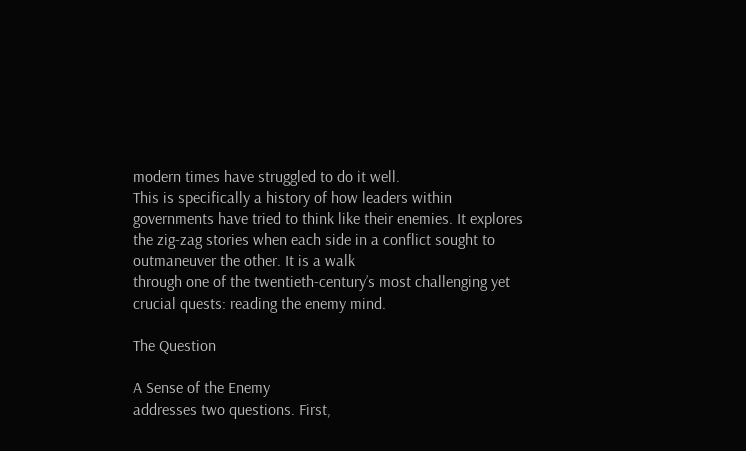modern times have struggled to do it well.
This is specifically a history of how leaders within governments have tried to think like their enemies. It explores the zig-zag stories when each side in a conflict sought to outmaneuver the other. It is a walk
through one of the twentieth-century’s most challenging yet crucial quests: reading the enemy mind.

The Question

A Sense of the Enemy
addresses two questions. First,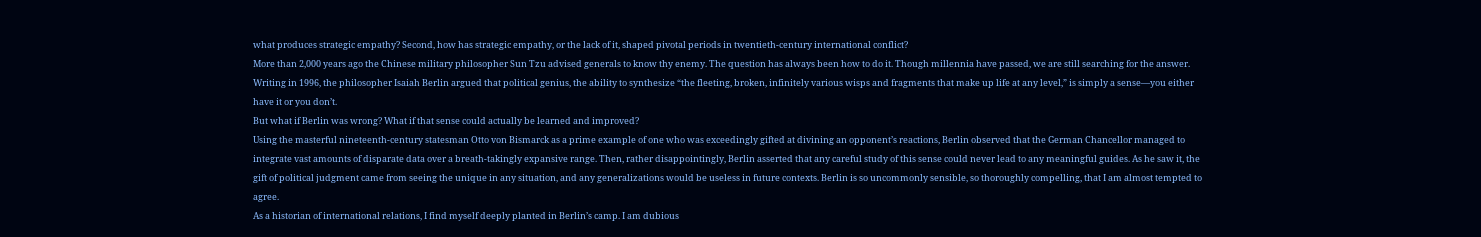what produces strategic empathy? Second, how has strategic empathy, or the lack of it, shaped pivotal periods in twentieth-century international conflict?
More than 2,000 years ago the Chinese military philosopher Sun Tzu advised generals to know thy enemy. The question has always been how to do it. Though millennia have passed, we are still searching for the answer. Writing in 1996, the philosopher Isaiah Berlin argued that political genius, the ability to synthesize “the fleeting, broken, infinitely various wisps and fragments that make up life at any level,” is simply a sense—you either have it or you don’t.
But what if Berlin was wrong? What if that sense could actually be learned and improved?
Using the masterful nineteenth-century statesman Otto von Bismarck as a prime example of one who was exceedingly gifted at divining an opponent’s reactions, Berlin observed that the German Chancellor managed to integrate vast amounts of disparate data over a breath-takingly expansive range. Then, rather disappointingly, Berlin asserted that any careful study of this sense could never lead to any meaningful guides. As he saw it, the gift of political judgment came from seeing the unique in any situation, and any generalizations would be useless in future contexts. Berlin is so uncommonly sensible, so thoroughly compelling, that I am almost tempted to agree.
As a historian of international relations, I find myself deeply planted in Berlin’s camp. I am dubious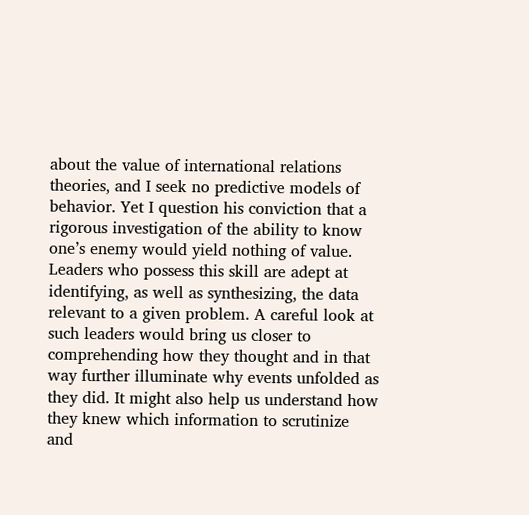about the value of international relations theories, and I seek no predictive models of behavior. Yet I question his conviction that a rigorous investigation of the ability to know one’s enemy would yield nothing of value. Leaders who possess this skill are adept at identifying, as well as synthesizing, the data relevant to a given problem. A careful look at such leaders would bring us closer to comprehending how they thought and in that way further illuminate why events unfolded as they did. It might also help us understand how they knew which information to scrutinize and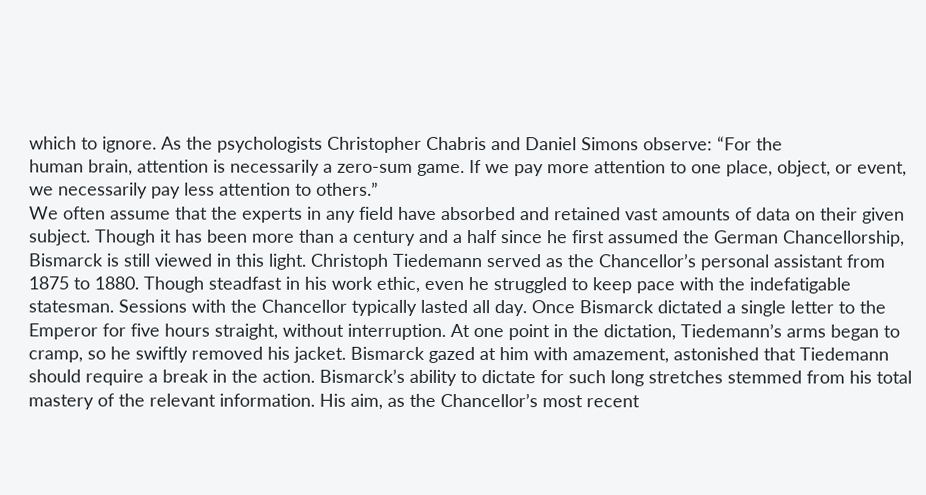which to ignore. As the psychologists Christopher Chabris and Daniel Simons observe: “For the
human brain, attention is necessarily a zero-sum game. If we pay more attention to one place, object, or event, we necessarily pay less attention to others.”
We often assume that the experts in any field have absorbed and retained vast amounts of data on their given subject. Though it has been more than a century and a half since he first assumed the German Chancellorship, Bismarck is still viewed in this light. Christoph Tiedemann served as the Chancellor’s personal assistant from 1875 to 1880. Though steadfast in his work ethic, even he struggled to keep pace with the indefatigable statesman. Sessions with the Chancellor typically lasted all day. Once Bismarck dictated a single letter to the Emperor for five hours straight, without interruption. At one point in the dictation, Tiedemann’s arms began to cramp, so he swiftly removed his jacket. Bismarck gazed at him with amazement, astonished that Tiedemann should require a break in the action. Bismarck’s ability to dictate for such long stretches stemmed from his total mastery of the relevant information. His aim, as the Chancellor’s most recent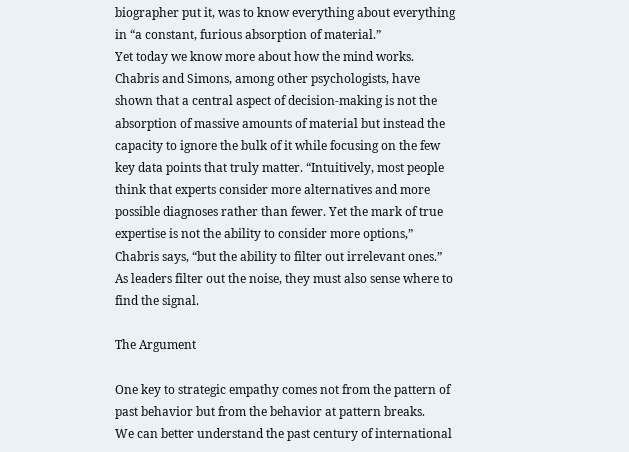biographer put it, was to know everything about everything in “a constant, furious absorption of material.”
Yet today we know more about how the mind works. Chabris and Simons, among other psychologists, have shown that a central aspect of decision-making is not the absorption of massive amounts of material but instead the capacity to ignore the bulk of it while focusing on the few key data points that truly matter. “Intuitively, most people think that experts consider more alternatives and more possible diagnoses rather than fewer. Yet the mark of true expertise is not the ability to consider more options,” Chabris says, “but the ability to filter out irrelevant ones.”
As leaders filter out the noise, they must also sense where to find the signal.

The Argument

One key to strategic empathy comes not from the pattern of past behavior but from the behavior at pattern breaks.
We can better understand the past century of international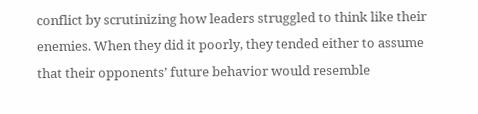conflict by scrutinizing how leaders struggled to think like their enemies. When they did it poorly, they tended either to assume that their opponents’ future behavior would resemble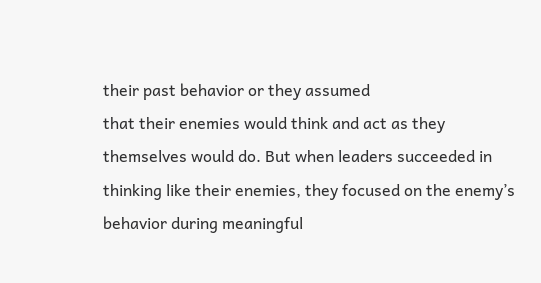their past behavior or they assumed
that their enemies would think and act as they themselves would do. But when leaders succeeded in thinking like their enemies, they focused on the enemy’s behavior during meaningful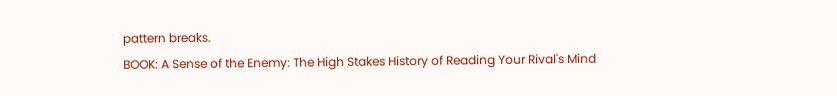pattern breaks.
BOOK: A Sense of the Enemy: The High Stakes History of Reading Your Rival's Mind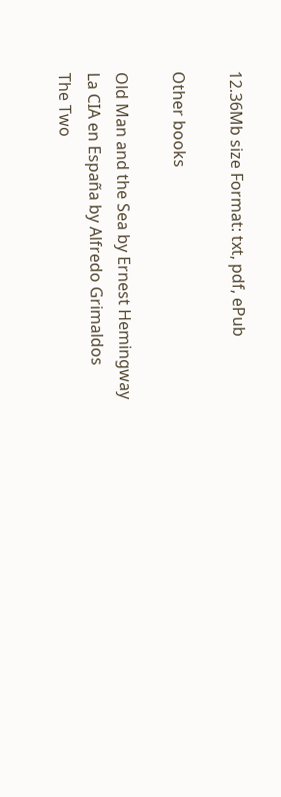12.36Mb size Format: txt, pdf, ePub

Other books

Old Man and the Sea by Ernest Hemingway
La CIA en España by Alfredo Grimaldos
The Two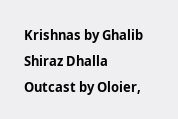Krishnas by Ghalib Shiraz Dhalla
Outcast by Oloier,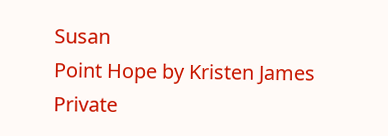Susan
Point Hope by Kristen James
Private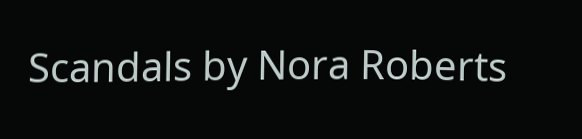Scandals by Nora Roberts